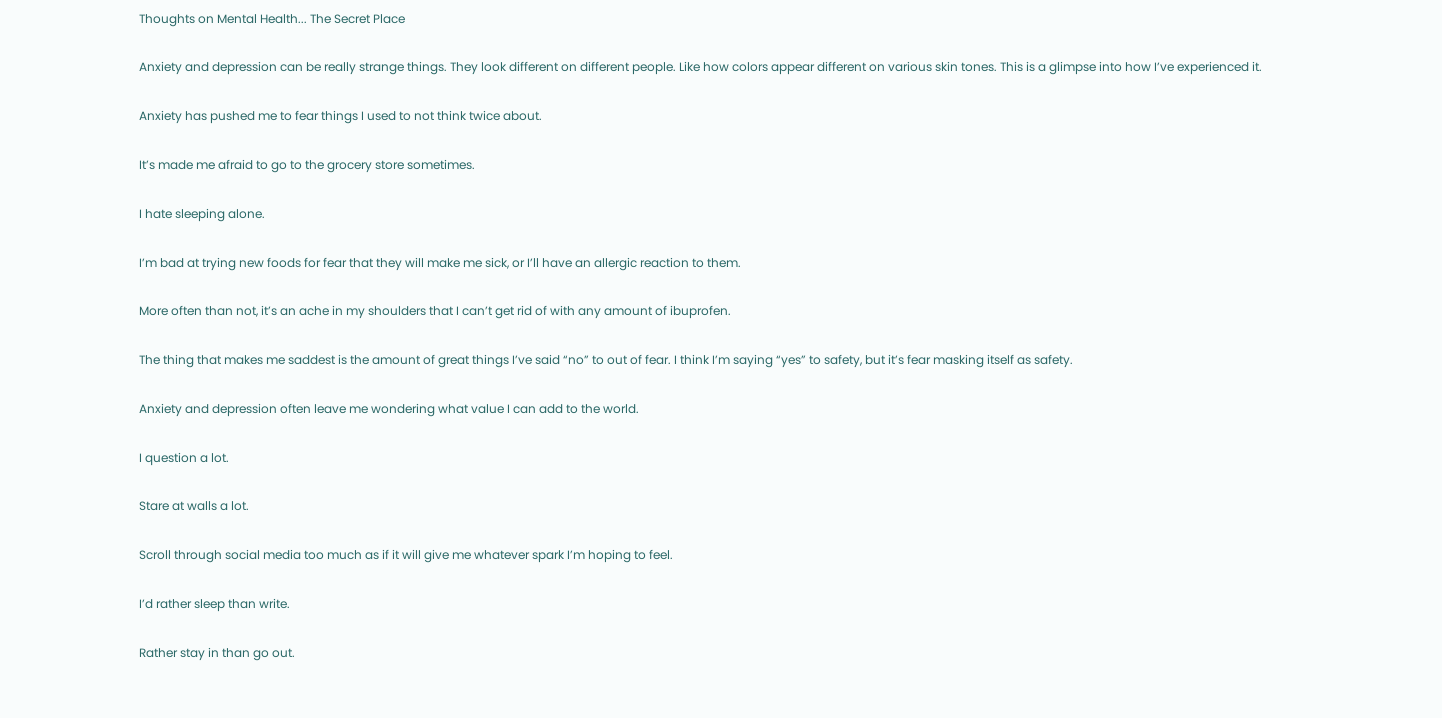Thoughts on Mental Health... The Secret Place

Anxiety and depression can be really strange things. They look different on different people. Like how colors appear different on various skin tones. This is a glimpse into how I’ve experienced it.

Anxiety has pushed me to fear things I used to not think twice about.

It’s made me afraid to go to the grocery store sometimes.

I hate sleeping alone.

I’m bad at trying new foods for fear that they will make me sick, or I’ll have an allergic reaction to them.

More often than not, it’s an ache in my shoulders that I can’t get rid of with any amount of ibuprofen.

The thing that makes me saddest is the amount of great things I’ve said “no” to out of fear. I think I’m saying “yes” to safety, but it’s fear masking itself as safety.

Anxiety and depression often leave me wondering what value I can add to the world.

I question a lot.

Stare at walls a lot.

Scroll through social media too much as if it will give me whatever spark I’m hoping to feel.

I’d rather sleep than write.

Rather stay in than go out.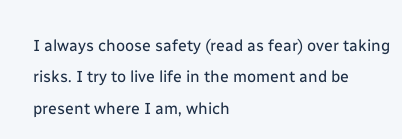I always choose safety (read as fear) over taking risks. I try to live life in the moment and be present where I am, which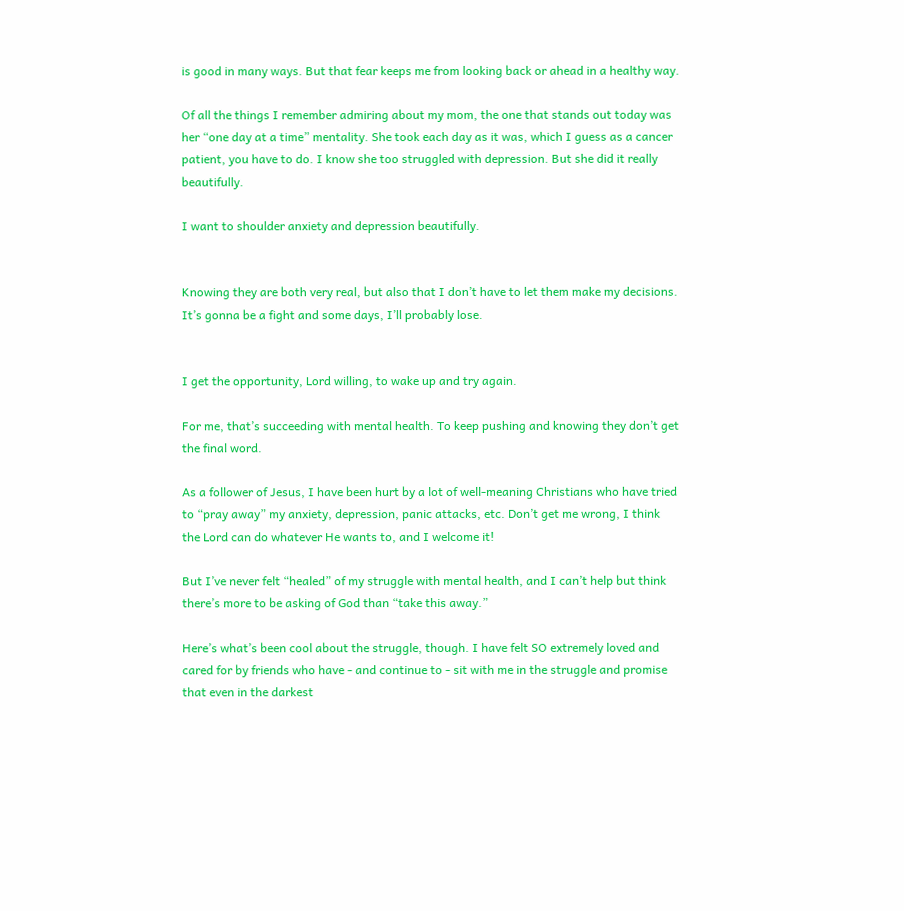is good in many ways. But that fear keeps me from looking back or ahead in a healthy way.

Of all the things I remember admiring about my mom, the one that stands out today was her “one day at a time” mentality. She took each day as it was, which I guess as a cancer patient, you have to do. I know she too struggled with depression. But she did it really beautifully.

I want to shoulder anxiety and depression beautifully.


Knowing they are both very real, but also that I don’t have to let them make my decisions. It’s gonna be a fight and some days, I’ll probably lose.


I get the opportunity, Lord willing, to wake up and try again.

For me, that’s succeeding with mental health. To keep pushing and knowing they don’t get the final word.

As a follower of Jesus, I have been hurt by a lot of well-meaning Christians who have tried to “pray away” my anxiety, depression, panic attacks, etc. Don’t get me wrong, I think the Lord can do whatever He wants to, and I welcome it!

But I’ve never felt “healed” of my struggle with mental health, and I can’t help but think there’s more to be asking of God than “take this away.”

Here’s what’s been cool about the struggle, though. I have felt SO extremely loved and cared for by friends who have - and continue to - sit with me in the struggle and promise that even in the darkest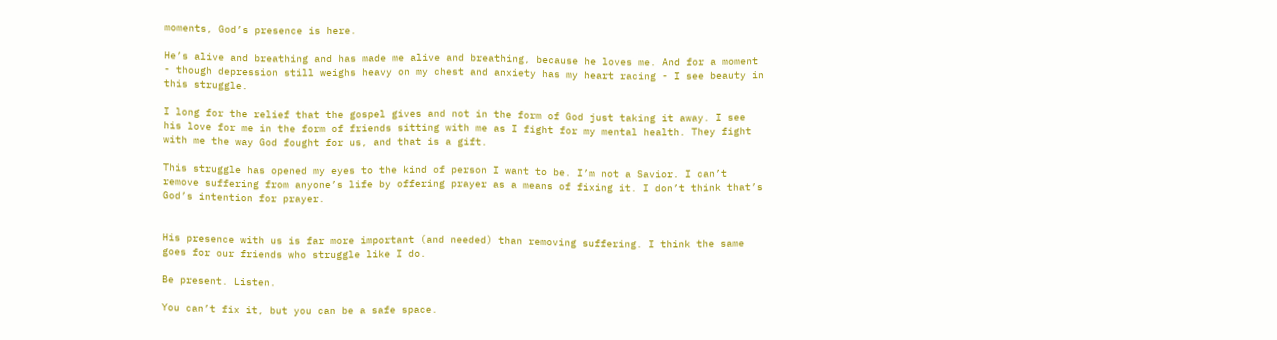moments, God’s presence is here.

He’s alive and breathing and has made me alive and breathing, because he loves me. And for a moment - though depression still weighs heavy on my chest and anxiety has my heart racing - I see beauty in this struggle.

I long for the relief that the gospel gives and not in the form of God just taking it away. I see his love for me in the form of friends sitting with me as I fight for my mental health. They fight with me the way God fought for us, and that is a gift.

This struggle has opened my eyes to the kind of person I want to be. I’m not a Savior. I can’t remove suffering from anyone’s life by offering prayer as a means of fixing it. I don’t think that’s God’s intention for prayer.


His presence with us is far more important (and needed) than removing suffering. I think the same goes for our friends who struggle like I do.

Be present. Listen.

You can’t fix it, but you can be a safe space.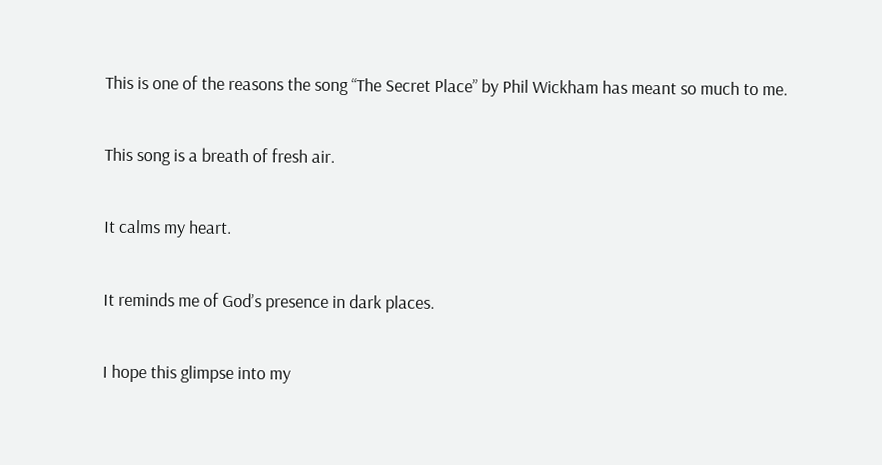This is one of the reasons the song “The Secret Place” by Phil Wickham has meant so much to me.

This song is a breath of fresh air.

It calms my heart.

It reminds me of God’s presence in dark places.

I hope this glimpse into my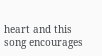heart and this song encourages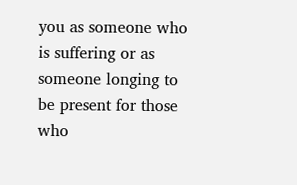you as someone who is suffering or as someone longing to be present for those who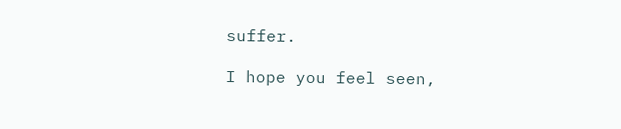suffer.

I hope you feel seen,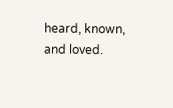heard, known, and loved.